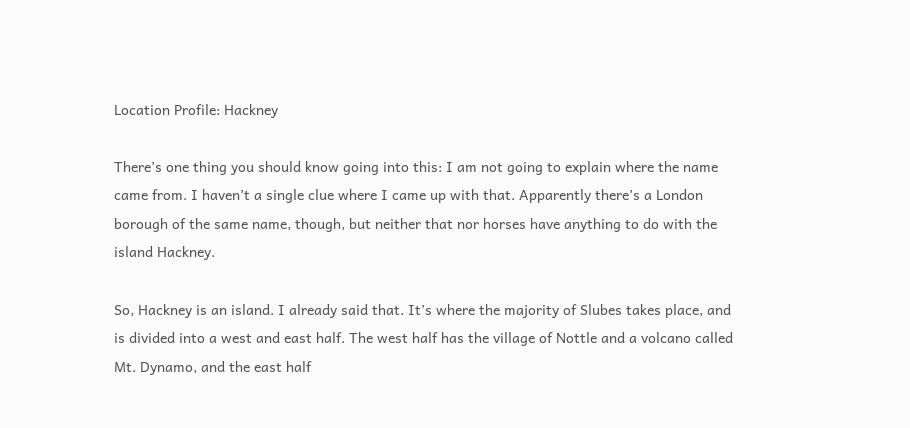Location Profile: Hackney

There’s one thing you should know going into this: I am not going to explain where the name came from. I haven’t a single clue where I came up with that. Apparently there’s a London borough of the same name, though, but neither that nor horses have anything to do with the island Hackney.

So, Hackney is an island. I already said that. It’s where the majority of Slubes takes place, and is divided into a west and east half. The west half has the village of Nottle and a volcano called Mt. Dynamo, and the east half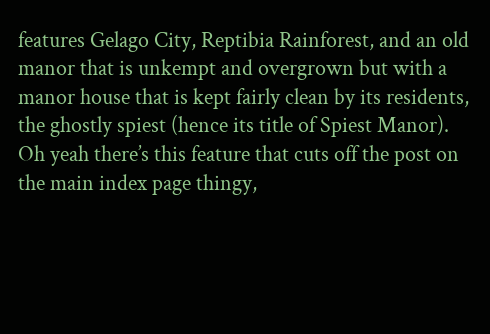features Gelago City, Reptibia Rainforest, and an old manor that is unkempt and overgrown but with a manor house that is kept fairly clean by its residents, the ghostly spiest (hence its title of Spiest Manor). Oh yeah there’s this feature that cuts off the post on the main index page thingy,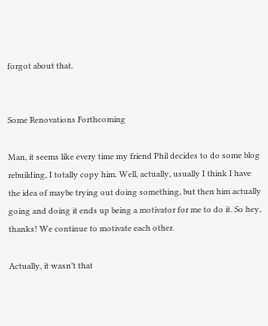forgot about that.


Some Renovations Forthcoming

Man, it seems like every time my friend Phil decides to do some blog rebuilding, I totally copy him. Well, actually, usually I think I have the idea of maybe trying out doing something, but then him actually going and doing it ends up being a motivator for me to do it. So hey, thanks! We continue to motivate each other.

Actually, it wasn’t that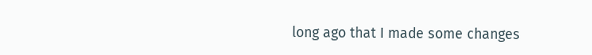long ago that I made some changes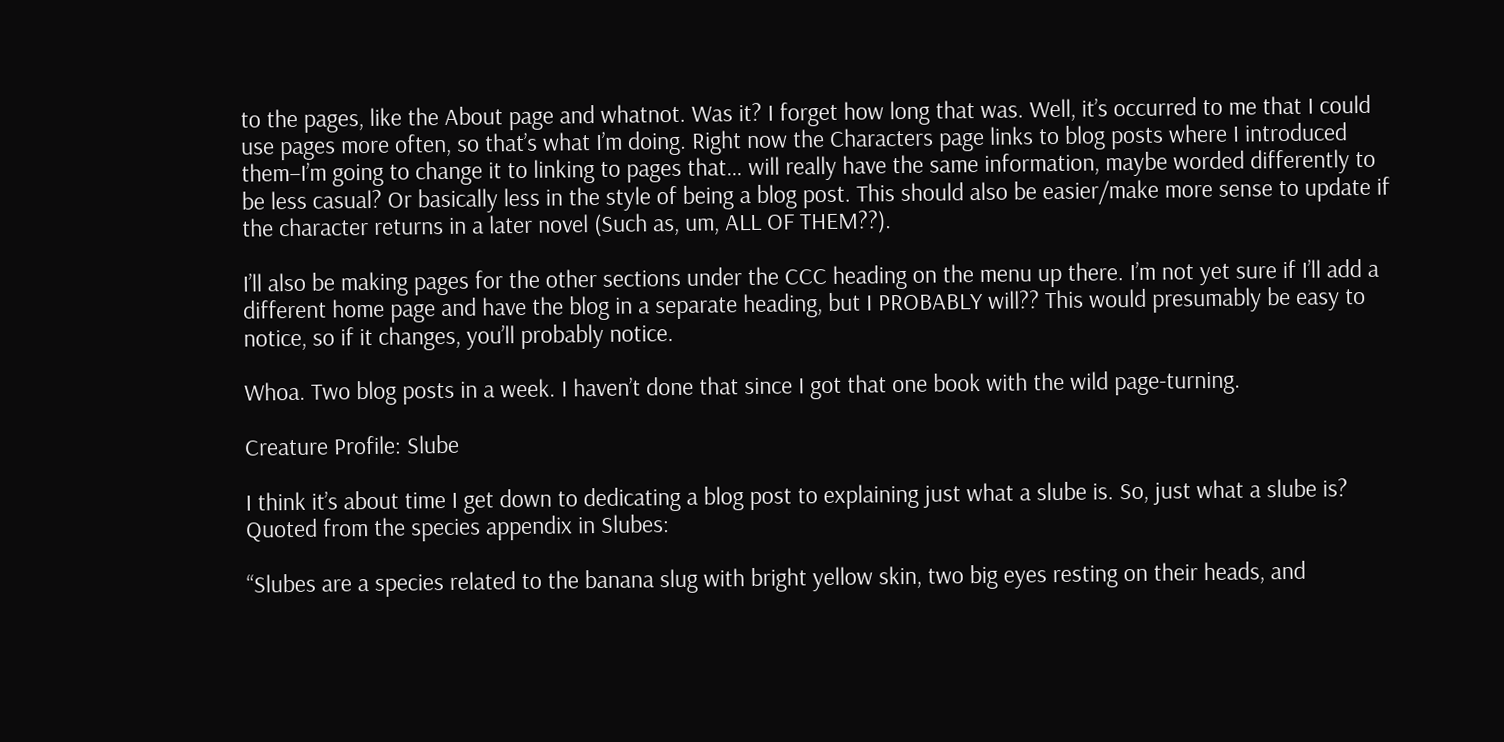to the pages, like the About page and whatnot. Was it? I forget how long that was. Well, it’s occurred to me that I could use pages more often, so that’s what I’m doing. Right now the Characters page links to blog posts where I introduced them–I’m going to change it to linking to pages that… will really have the same information, maybe worded differently to be less casual? Or basically less in the style of being a blog post. This should also be easier/make more sense to update if the character returns in a later novel (Such as, um, ALL OF THEM??).

I’ll also be making pages for the other sections under the CCC heading on the menu up there. I’m not yet sure if I’ll add a different home page and have the blog in a separate heading, but I PROBABLY will?? This would presumably be easy to notice, so if it changes, you’ll probably notice.

Whoa. Two blog posts in a week. I haven’t done that since I got that one book with the wild page-turning.

Creature Profile: Slube

I think it’s about time I get down to dedicating a blog post to explaining just what a slube is. So, just what a slube is? Quoted from the species appendix in Slubes:

“Slubes are a species related to the banana slug with bright yellow skin, two big eyes resting on their heads, and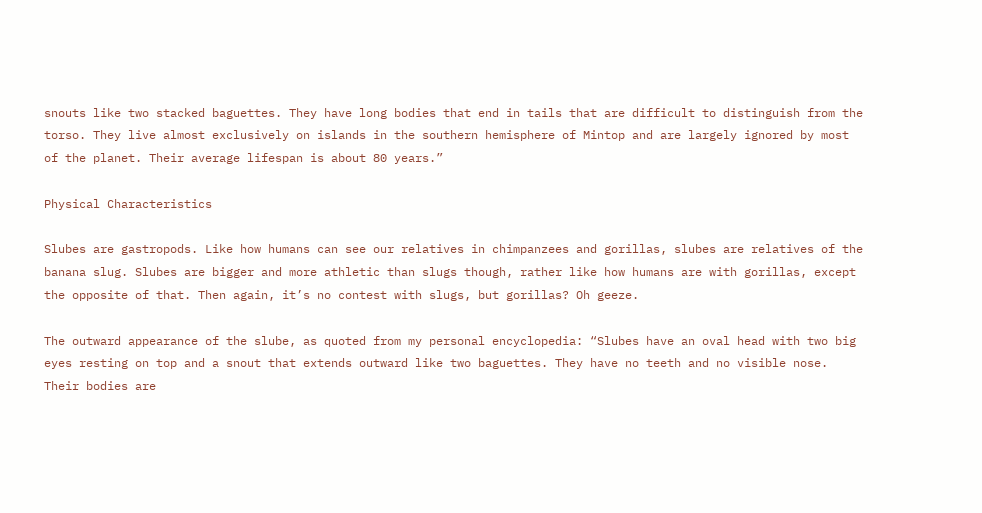snouts like two stacked baguettes. They have long bodies that end in tails that are difficult to distinguish from the torso. They live almost exclusively on islands in the southern hemisphere of Mintop and are largely ignored by most of the planet. Their average lifespan is about 80 years.”

Physical Characteristics

Slubes are gastropods. Like how humans can see our relatives in chimpanzees and gorillas, slubes are relatives of the banana slug. Slubes are bigger and more athletic than slugs though, rather like how humans are with gorillas, except the opposite of that. Then again, it’s no contest with slugs, but gorillas? Oh geeze.

The outward appearance of the slube, as quoted from my personal encyclopedia: “Slubes have an oval head with two big eyes resting on top and a snout that extends outward like two baguettes. They have no teeth and no visible nose. Their bodies are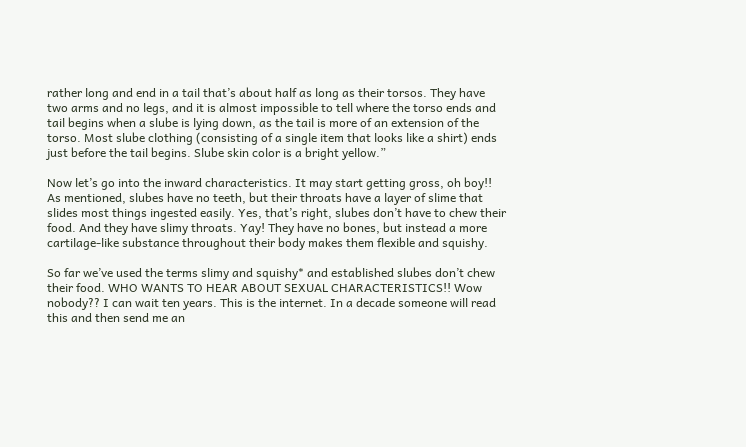rather long and end in a tail that’s about half as long as their torsos. They have two arms and no legs, and it is almost impossible to tell where the torso ends and tail begins when a slube is lying down, as the tail is more of an extension of the torso. Most slube clothing (consisting of a single item that looks like a shirt) ends just before the tail begins. Slube skin color is a bright yellow.”

Now let’s go into the inward characteristics. It may start getting gross, oh boy!! As mentioned, slubes have no teeth, but their throats have a layer of slime that slides most things ingested easily. Yes, that’s right, slubes don’t have to chew their food. And they have slimy throats. Yay! They have no bones, but instead a more cartilage-like substance throughout their body makes them flexible and squishy.

So far we’ve used the terms slimy and squishy* and established slubes don’t chew their food. WHO WANTS TO HEAR ABOUT SEXUAL CHARACTERISTICS!! Wow nobody?? I can wait ten years. This is the internet. In a decade someone will read this and then send me an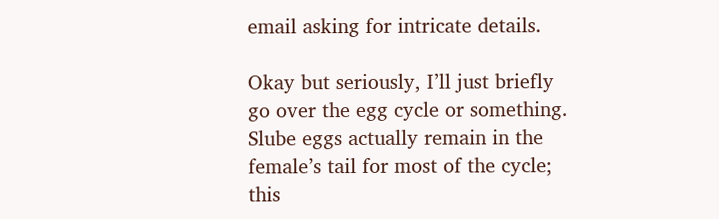email asking for intricate details.

Okay but seriously, I’ll just briefly go over the egg cycle or something. Slube eggs actually remain in the female’s tail for most of the cycle; this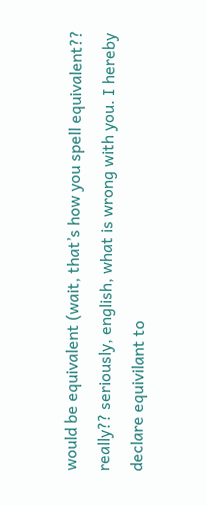would be equivalent (wait, that’s how you spell equivalent?? really?? seriously, english, what is wrong with you. I hereby declare equivilant to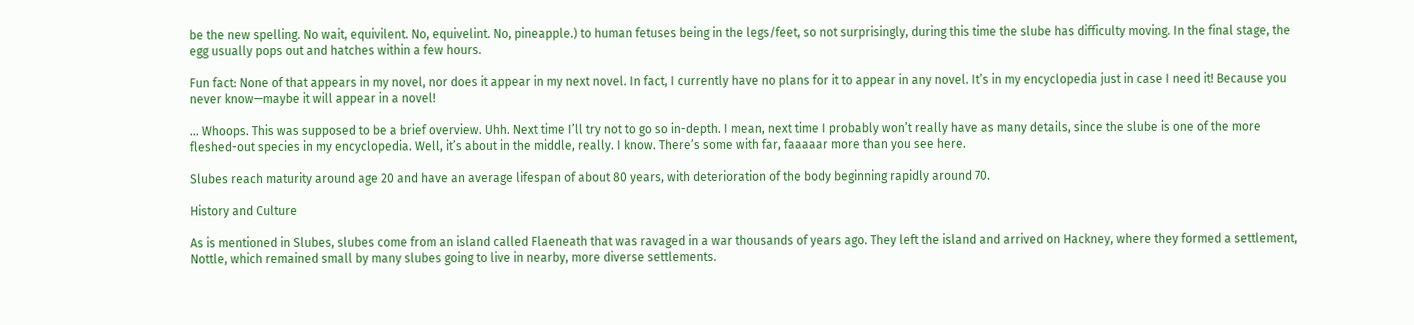be the new spelling. No wait, equivilent. No, equivelint. No, pineapple.) to human fetuses being in the legs/feet, so not surprisingly, during this time the slube has difficulty moving. In the final stage, the egg usually pops out and hatches within a few hours.

Fun fact: None of that appears in my novel, nor does it appear in my next novel. In fact, I currently have no plans for it to appear in any novel. It’s in my encyclopedia just in case I need it! Because you never know—maybe it will appear in a novel!

… Whoops. This was supposed to be a brief overview. Uhh. Next time I’ll try not to go so in-depth. I mean, next time I probably won’t really have as many details, since the slube is one of the more fleshed-out species in my encyclopedia. Well, it’s about in the middle, really. I know. There’s some with far, faaaaar more than you see here.

Slubes reach maturity around age 20 and have an average lifespan of about 80 years, with deterioration of the body beginning rapidly around 70.

History and Culture

As is mentioned in Slubes, slubes come from an island called Flaeneath that was ravaged in a war thousands of years ago. They left the island and arrived on Hackney, where they formed a settlement, Nottle, which remained small by many slubes going to live in nearby, more diverse settlements.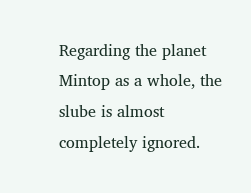Regarding the planet Mintop as a whole, the slube is almost completely ignored.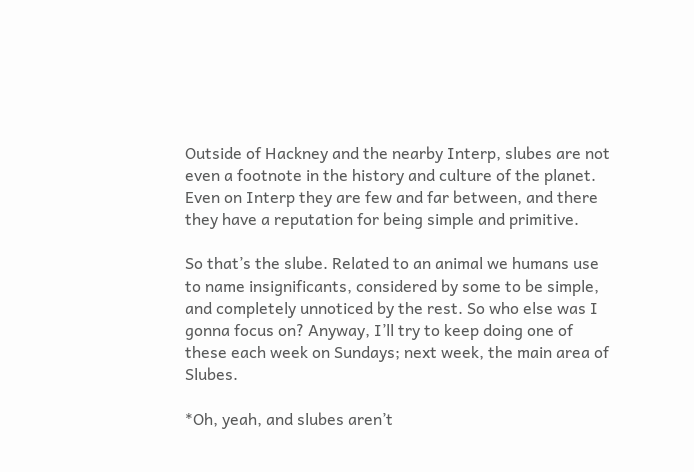Outside of Hackney and the nearby Interp, slubes are not even a footnote in the history and culture of the planet. Even on Interp they are few and far between, and there they have a reputation for being simple and primitive.

So that’s the slube. Related to an animal we humans use to name insignificants, considered by some to be simple, and completely unnoticed by the rest. So who else was I gonna focus on? Anyway, I’ll try to keep doing one of these each week on Sundays; next week, the main area of Slubes.

*Oh, yeah, and slubes aren’t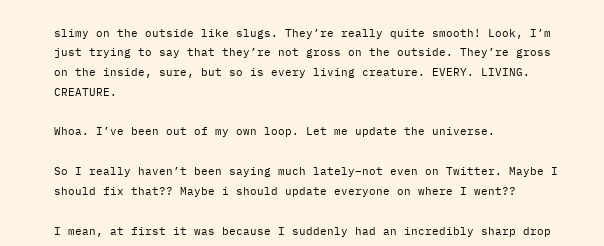slimy on the outside like slugs. They’re really quite smooth! Look, I’m just trying to say that they’re not gross on the outside. They’re gross on the inside, sure, but so is every living creature. EVERY. LIVING. CREATURE.

Whoa. I’ve been out of my own loop. Let me update the universe.

So I really haven’t been saying much lately–not even on Twitter. Maybe I should fix that?? Maybe i should update everyone on where I went??

I mean, at first it was because I suddenly had an incredibly sharp drop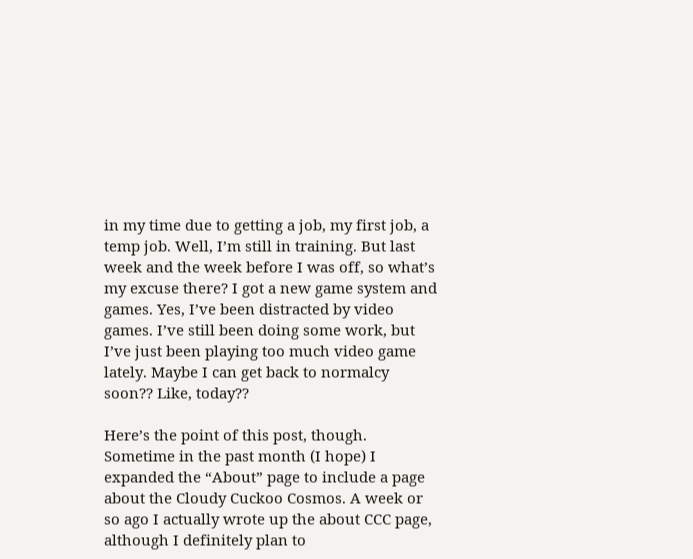in my time due to getting a job, my first job, a temp job. Well, I’m still in training. But last week and the week before I was off, so what’s my excuse there? I got a new game system and games. Yes, I’ve been distracted by video games. I’ve still been doing some work, but I’ve just been playing too much video game lately. Maybe I can get back to normalcy soon?? Like, today??

Here’s the point of this post, though. Sometime in the past month (I hope) I expanded the “About” page to include a page about the Cloudy Cuckoo Cosmos. A week or so ago I actually wrote up the about CCC page, although I definitely plan to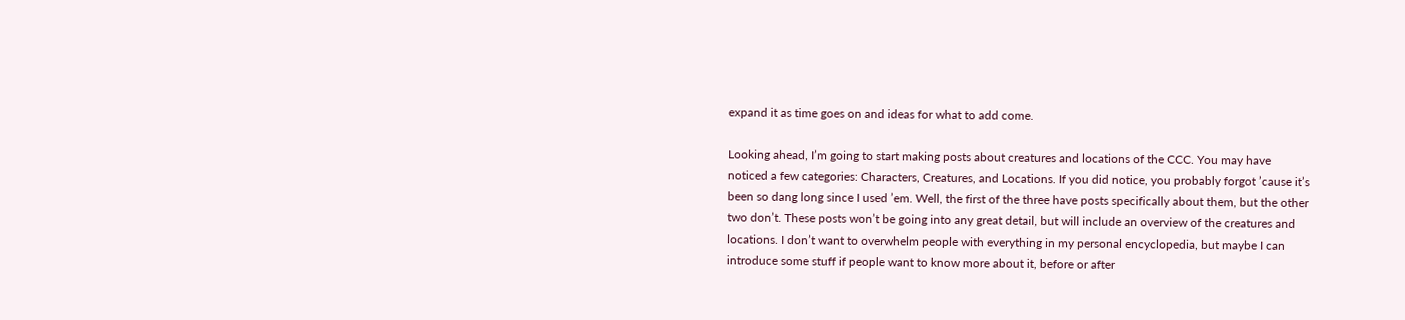expand it as time goes on and ideas for what to add come.

Looking ahead, I’m going to start making posts about creatures and locations of the CCC. You may have noticed a few categories: Characters, Creatures, and Locations. If you did notice, you probably forgot ’cause it’s been so dang long since I used ’em. Well, the first of the three have posts specifically about them, but the other two don’t. These posts won’t be going into any great detail, but will include an overview of the creatures and locations. I don’t want to overwhelm people with everything in my personal encyclopedia, but maybe I can introduce some stuff if people want to know more about it, before or after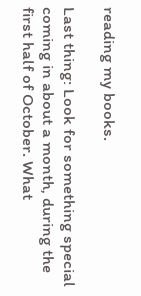reading my books.

Last thing: Look for something special coming in about a month, during the first half of October. What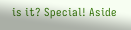is it? Special! Aside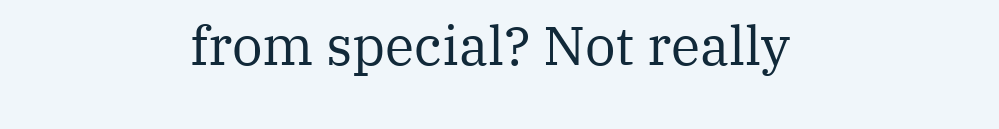from special? Not really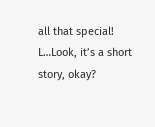all that special! L…Look, it’s a short story, okay?